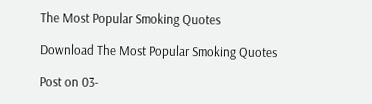The Most Popular Smoking Quotes

Download The Most Popular Smoking Quotes

Post on 03-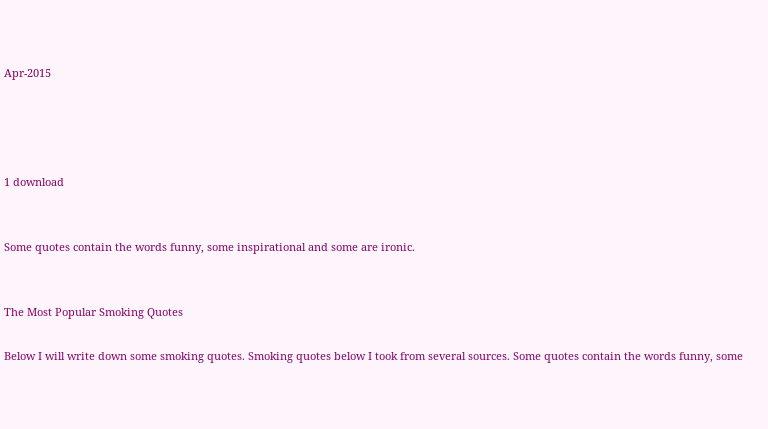Apr-2015




1 download


Some quotes contain the words funny, some inspirational and some are ironic.


The Most Popular Smoking Quotes

Below I will write down some smoking quotes. Smoking quotes below I took from several sources. Some quotes contain the words funny, some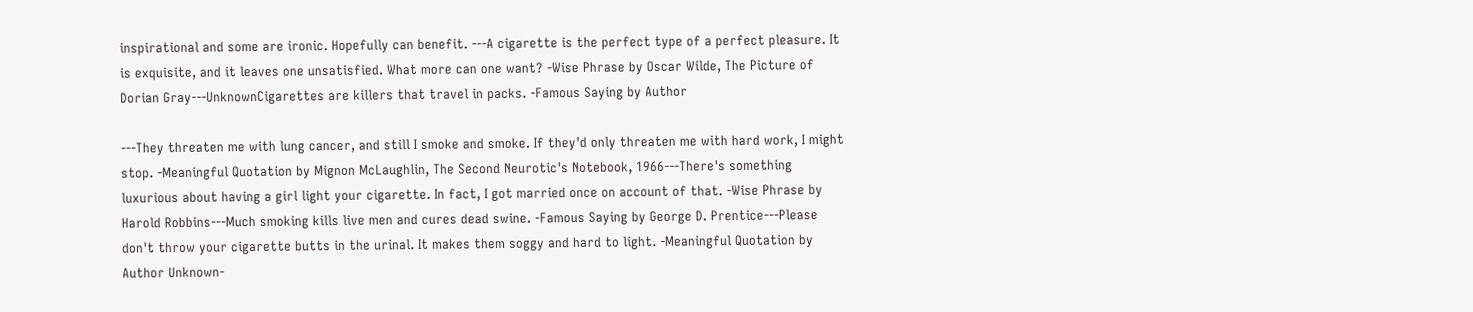inspirational and some are ironic. Hopefully can benefit. ---A cigarette is the perfect type of a perfect pleasure. It is exquisite, and it leaves one unsatisfied. What more can one want? -Wise Phrase by Oscar Wilde, The Picture of Dorian Gray---UnknownCigarettes are killers that travel in packs. -Famous Saying by Author

---They threaten me with lung cancer, and still I smoke and smoke. If they'd only threaten me with hard work, I might stop. -Meaningful Quotation by Mignon McLaughlin, The Second Neurotic's Notebook, 1966---There's something luxurious about having a girl light your cigarette. In fact, I got married once on account of that. -Wise Phrase by Harold Robbins---Much smoking kills live men and cures dead swine. -Famous Saying by George D. Prentice---Please don't throw your cigarette butts in the urinal. It makes them soggy and hard to light. -Meaningful Quotation by Author Unknown-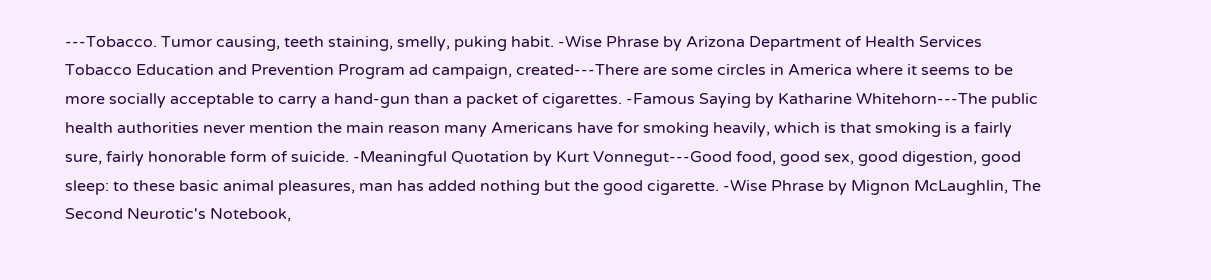---Tobacco. Tumor causing, teeth staining, smelly, puking habit. -Wise Phrase by Arizona Department of Health Services Tobacco Education and Prevention Program ad campaign, created---There are some circles in America where it seems to be more socially acceptable to carry a hand-gun than a packet of cigarettes. -Famous Saying by Katharine Whitehorn---The public health authorities never mention the main reason many Americans have for smoking heavily, which is that smoking is a fairly sure, fairly honorable form of suicide. -Meaningful Quotation by Kurt Vonnegut---Good food, good sex, good digestion, good sleep: to these basic animal pleasures, man has added nothing but the good cigarette. -Wise Phrase by Mignon McLaughlin, The Second Neurotic's Notebook,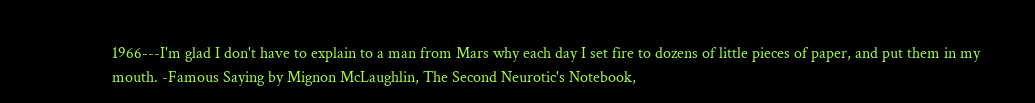1966---I'm glad I don't have to explain to a man from Mars why each day I set fire to dozens of little pieces of paper, and put them in my mouth. -Famous Saying by Mignon McLaughlin, The Second Neurotic's Notebook,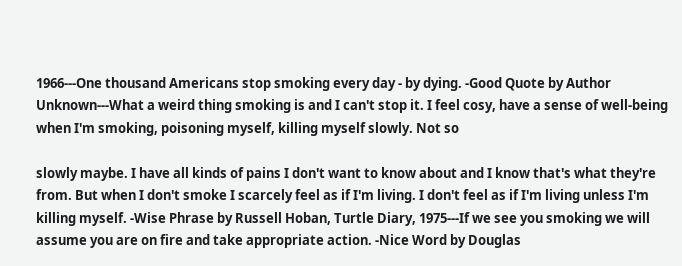1966---One thousand Americans stop smoking every day - by dying. -Good Quote by Author Unknown---What a weird thing smoking is and I can't stop it. I feel cosy, have a sense of well-being when I'm smoking, poisoning myself, killing myself slowly. Not so

slowly maybe. I have all kinds of pains I don't want to know about and I know that's what they're from. But when I don't smoke I scarcely feel as if I'm living. I don't feel as if I'm living unless I'm killing myself. -Wise Phrase by Russell Hoban, Turtle Diary, 1975---If we see you smoking we will assume you are on fire and take appropriate action. -Nice Word by Douglas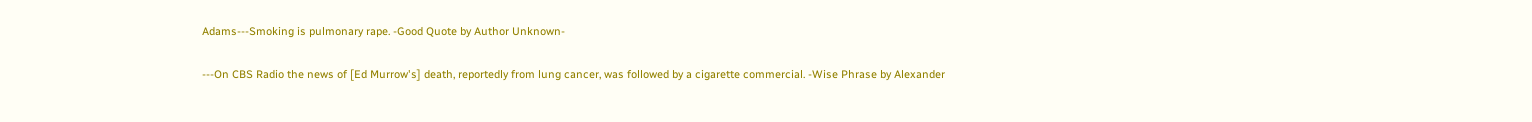Adams---Smoking is pulmonary rape. -Good Quote by Author Unknown-

---On CBS Radio the news of [Ed Murrow's] death, reportedly from lung cancer, was followed by a cigarette commercial. -Wise Phrase by Alexander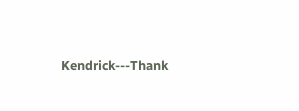Kendrick---Thank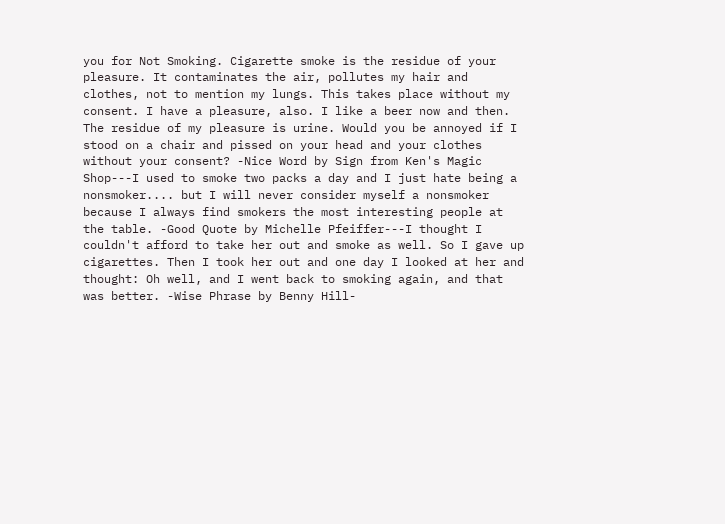you for Not Smoking. Cigarette smoke is the residue of your pleasure. It contaminates the air, pollutes my hair and clothes, not to mention my lungs. This takes place without my consent. I have a pleasure, also. I like a beer now and then. The residue of my pleasure is urine. Would you be annoyed if I stood on a chair and pissed on your head and your clothes without your consent? -Nice Word by Sign from Ken's Magic Shop---I used to smoke two packs a day and I just hate being a nonsmoker.... but I will never consider myself a nonsmoker because I always find smokers the most interesting people at the table. -Good Quote by Michelle Pfeiffer---I thought I couldn't afford to take her out and smoke as well. So I gave up cigarettes. Then I took her out and one day I looked at her and thought: Oh well, and I went back to smoking again, and that was better. -Wise Phrase by Benny Hill-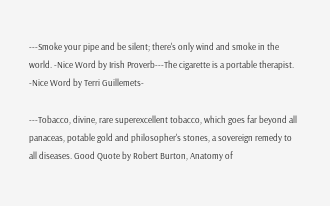---Smoke your pipe and be silent; there's only wind and smoke in the world. -Nice Word by Irish Proverb---The cigarette is a portable therapist. -Nice Word by Terri Guillemets-

---Tobacco, divine, rare superexcellent tobacco, which goes far beyond all panaceas, potable gold and philosopher's stones, a sovereign remedy to all diseases. Good Quote by Robert Burton, Anatomy of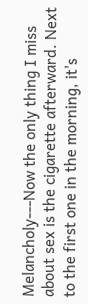Melancholy---Now the only thing I miss about sex is the cigarette afterward. Next to the first one in the morning, it's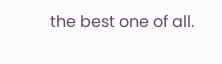the best one of all.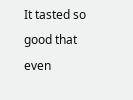It tasted so good that even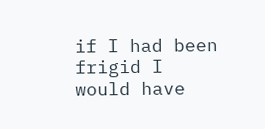if I had been frigid I would have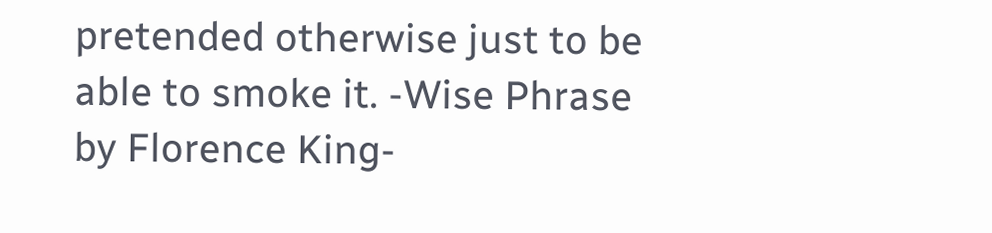pretended otherwise just to be able to smoke it. -Wise Phrase by Florence King-